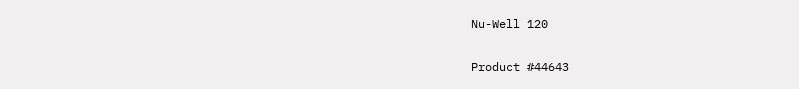Nu-Well 120

Product #44643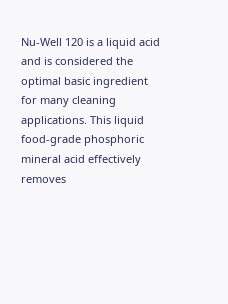Nu-Well 120 is a liquid acid and is considered the optimal basic ingredient for many cleaning applications. This liquid food-grade phosphoric mineral acid effectively removes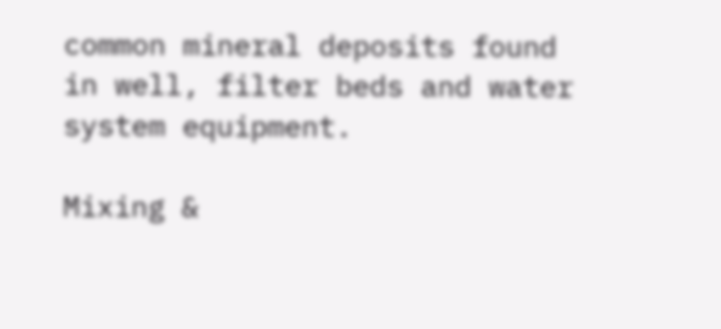common mineral deposits found in well, filter beds and water system equipment.

Mixing &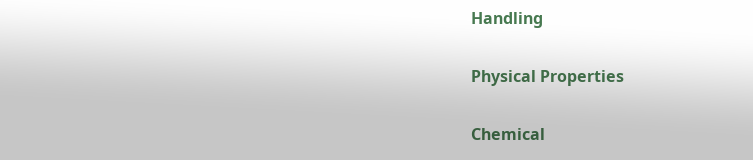Handling

Physical Properties

Chemical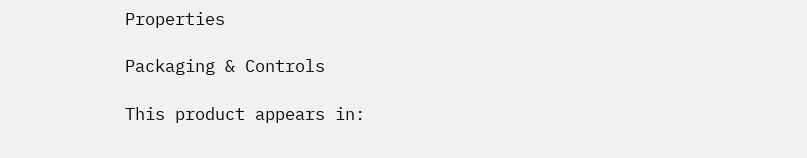Properties

Packaging & Controls

This product appears in: